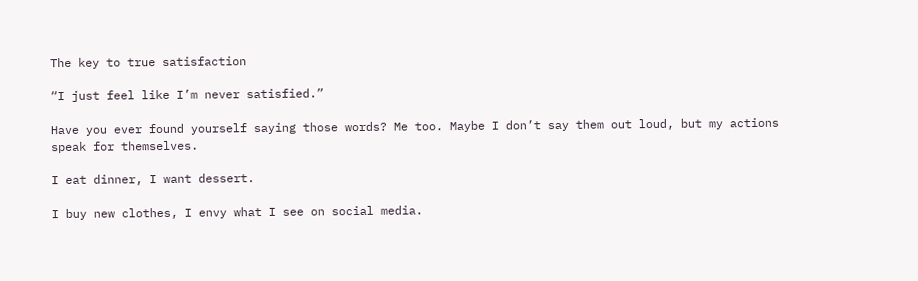The key to true satisfaction

“I just feel like I’m never satisfied.”

Have you ever found yourself saying those words? Me too. Maybe I don’t say them out loud, but my actions speak for themselves.

I eat dinner, I want dessert.

I buy new clothes, I envy what I see on social media.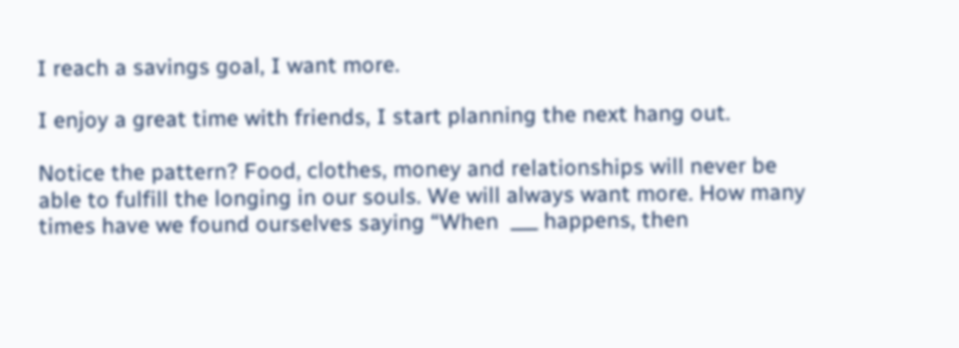I reach a savings goal, I want more.

I enjoy a great time with friends, I start planning the next hang out.

Notice the pattern? Food, clothes, money and relationships will never be able to fulfill the longing in our souls. We will always want more. How many times have we found ourselves saying “When  ___ happens, then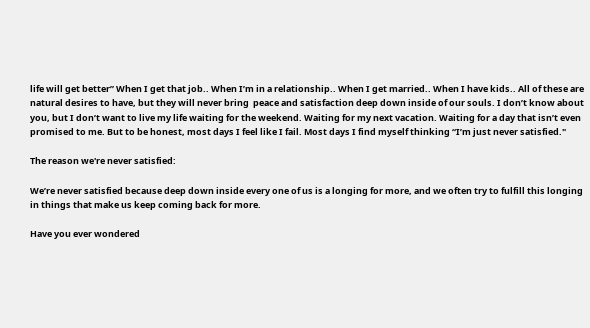life will get better” When I get that job.. When I’m in a relationship.. When I get married.. When I have kids.. All of these are natural desires to have, but they will never bring  peace and satisfaction deep down inside of our souls. I don’t know about you, but I don’t want to live my life waiting for the weekend. Waiting for my next vacation. Waiting for a day that isn’t even promised to me. But to be honest, most days I feel like I fail. Most days I find myself thinking “I’m just never satisfied."

The reason we're never satisfied:

We’re never satisfied because deep down inside every one of us is a longing for more, and we often try to fulfill this longing in things that make us keep coming back for more.

Have you ever wondered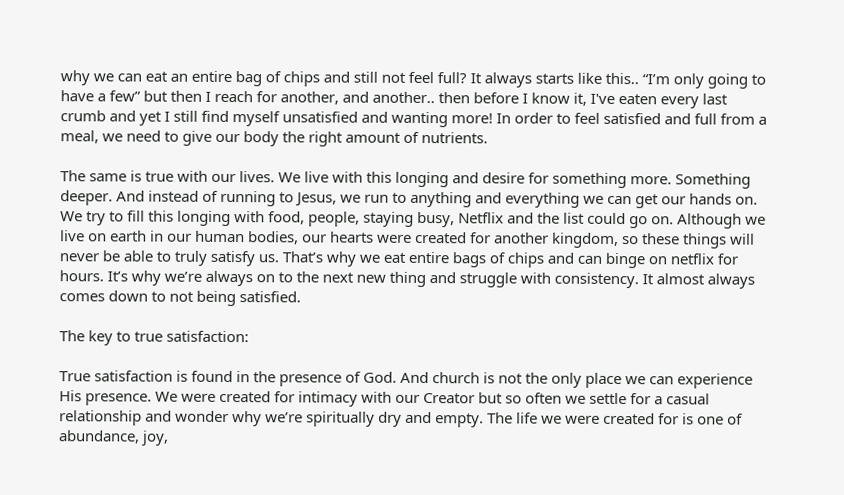why we can eat an entire bag of chips and still not feel full? It always starts like this.. “I’m only going to have a few” but then I reach for another, and another.. then before I know it, I've eaten every last crumb and yet I still find myself unsatisfied and wanting more! In order to feel satisfied and full from a meal, we need to give our body the right amount of nutrients.

The same is true with our lives. We live with this longing and desire for something more. Something deeper. And instead of running to Jesus, we run to anything and everything we can get our hands on. We try to fill this longing with food, people, staying busy, Netflix and the list could go on. Although we live on earth in our human bodies, our hearts were created for another kingdom, so these things will never be able to truly satisfy us. That’s why we eat entire bags of chips and can binge on netflix for hours. It’s why we’re always on to the next new thing and struggle with consistency. It almost always comes down to not being satisfied.

The key to true satisfaction:

True satisfaction is found in the presence of God. And church is not the only place we can experience His presence. We were created for intimacy with our Creator but so often we settle for a casual relationship and wonder why we’re spiritually dry and empty. The life we were created for is one of abundance, joy,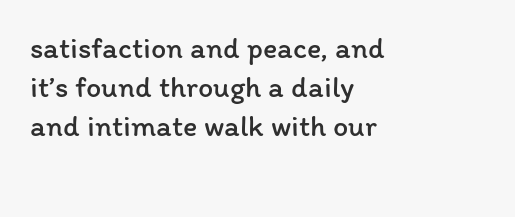satisfaction and peace, and it’s found through a daily and intimate walk with our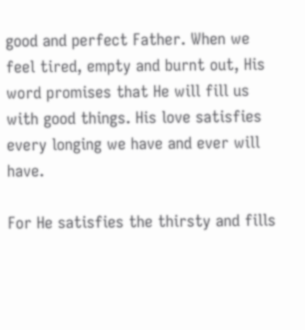good and perfect Father. When we feel tired, empty and burnt out, His word promises that He will fill us with good things. His love satisfies every longing we have and ever will have.

For He satisfies the thirsty and fills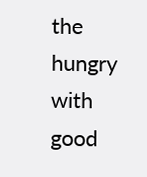the hungry with good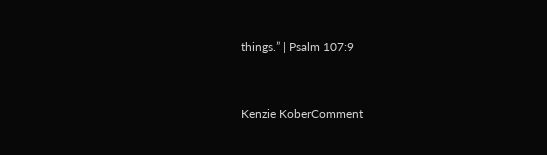things.” | Psalm 107:9


Kenzie KoberComment